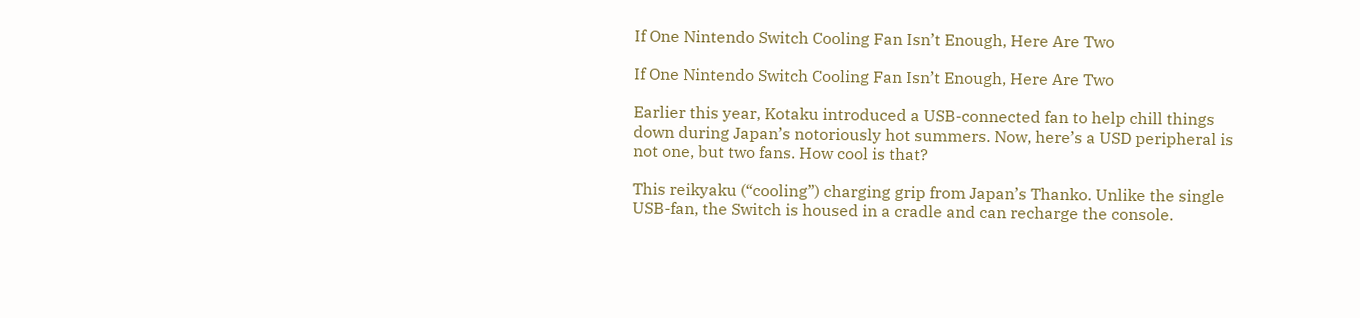If One Nintendo Switch Cooling Fan Isn’t Enough, Here Are Two

If One Nintendo Switch Cooling Fan Isn’t Enough, Here Are Two

Earlier this year, Kotaku introduced a USB-connected fan to help chill things down during Japan’s notoriously hot summers. Now, here’s a USD peripheral is not one, but two fans. How cool is that?

This reikyaku (“cooling”) charging grip from Japan’s Thanko. Unlike the single USB-fan, the Switch is housed in a cradle and can recharge the console.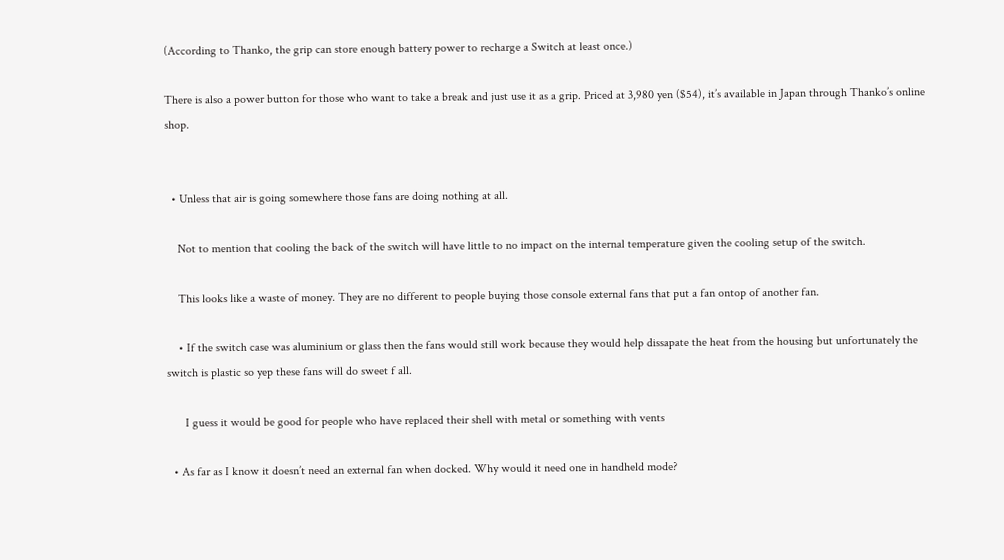(According to Thanko, the grip can store enough battery power to recharge a Switch at least once.)

There is also a power button for those who want to take a break and just use it as a grip. Priced at 3,980 yen ($54), it’s available in Japan through Thanko’s online shop.


  • Unless that air is going somewhere those fans are doing nothing at all.

    Not to mention that cooling the back of the switch will have little to no impact on the internal temperature given the cooling setup of the switch.

    This looks like a waste of money. They are no different to people buying those console external fans that put a fan ontop of another fan.

    • If the switch case was aluminium or glass then the fans would still work because they would help dissapate the heat from the housing but unfortunately the switch is plastic so yep these fans will do sweet f all.

      I guess it would be good for people who have replaced their shell with metal or something with vents

  • As far as I know it doesn’t need an external fan when docked. Why would it need one in handheld mode?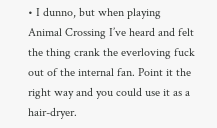• I dunno, but when playing Animal Crossing I’ve heard and felt the thing crank the everloving fuck out of the internal fan. Point it the right way and you could use it as a hair-dryer.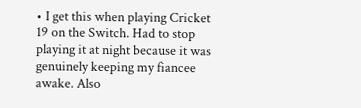• I get this when playing Cricket 19 on the Switch. Had to stop playing it at night because it was genuinely keeping my fiancee awake. Also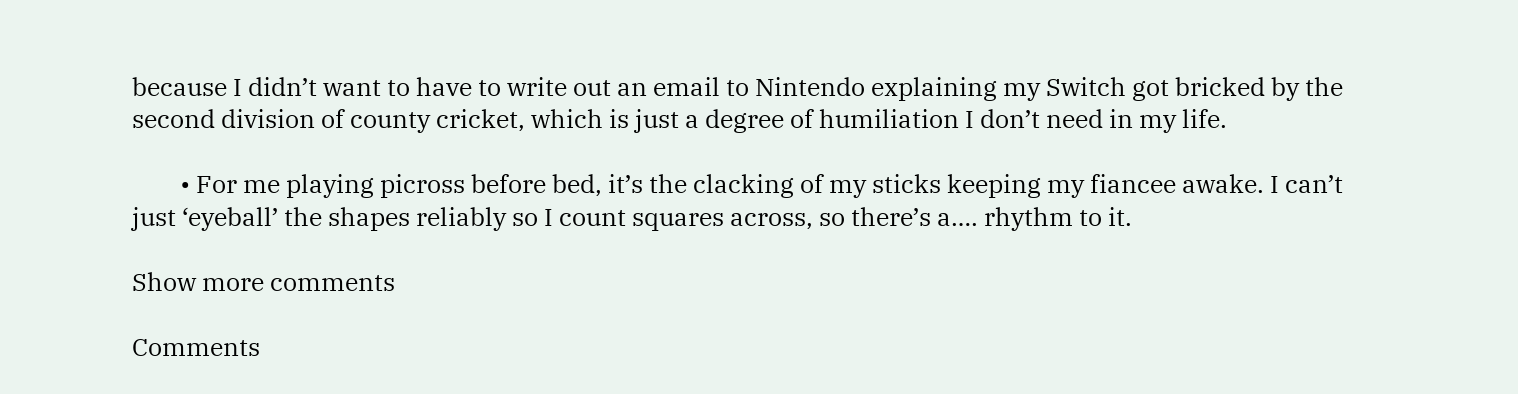because I didn’t want to have to write out an email to Nintendo explaining my Switch got bricked by the second division of county cricket, which is just a degree of humiliation I don’t need in my life.

        • For me playing picross before bed, it’s the clacking of my sticks keeping my fiancee awake. I can’t just ‘eyeball’ the shapes reliably so I count squares across, so there’s a…. rhythm to it.

Show more comments

Comments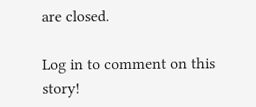are closed.

Log in to comment on this story!